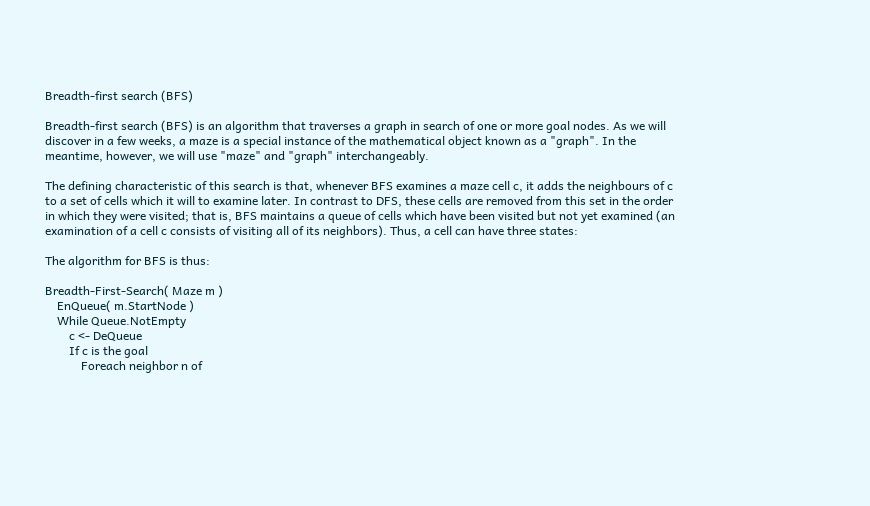Breadth-first search (BFS)

Breadth-first search (BFS) is an algorithm that traverses a graph in search of one or more goal nodes. As we will discover in a few weeks, a maze is a special instance of the mathematical object known as a "graph". In the meantime, however, we will use "maze" and "graph" interchangeably.

The defining characteristic of this search is that, whenever BFS examines a maze cell c, it adds the neighbours of c to a set of cells which it will to examine later. In contrast to DFS, these cells are removed from this set in the order in which they were visited; that is, BFS maintains a queue of cells which have been visited but not yet examined (an examination of a cell c consists of visiting all of its neighbors). Thus, a cell can have three states:

The algorithm for BFS is thus:

Breadth-First-Search( Maze m )
    EnQueue( m.StartNode )
    While Queue.NotEmpty
        c <- DeQueue
        If c is the goal
            Foreach neighbor n of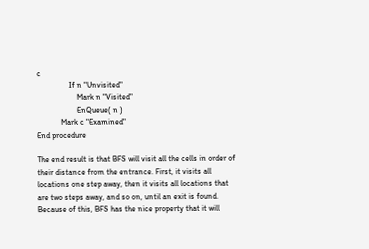c
                If n "Unvisited"
                    Mark n "Visited"
                    EnQueue( n )
            Mark c "Examined"
End procedure

The end result is that BFS will visit all the cells in order of their distance from the entrance. First, it visits all locations one step away, then it visits all locations that are two steps away, and so on, until an exit is found. Because of this, BFS has the nice property that it will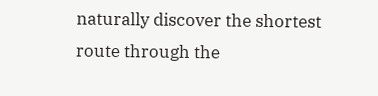naturally discover the shortest route through the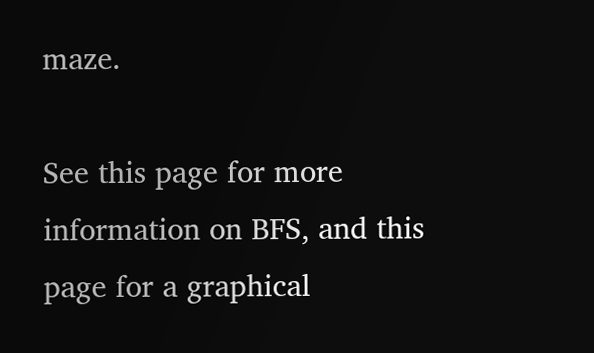maze.

See this page for more information on BFS, and this page for a graphical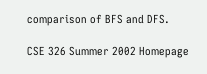comparison of BFS and DFS.

CSE 326 Summer 2002 Homepage